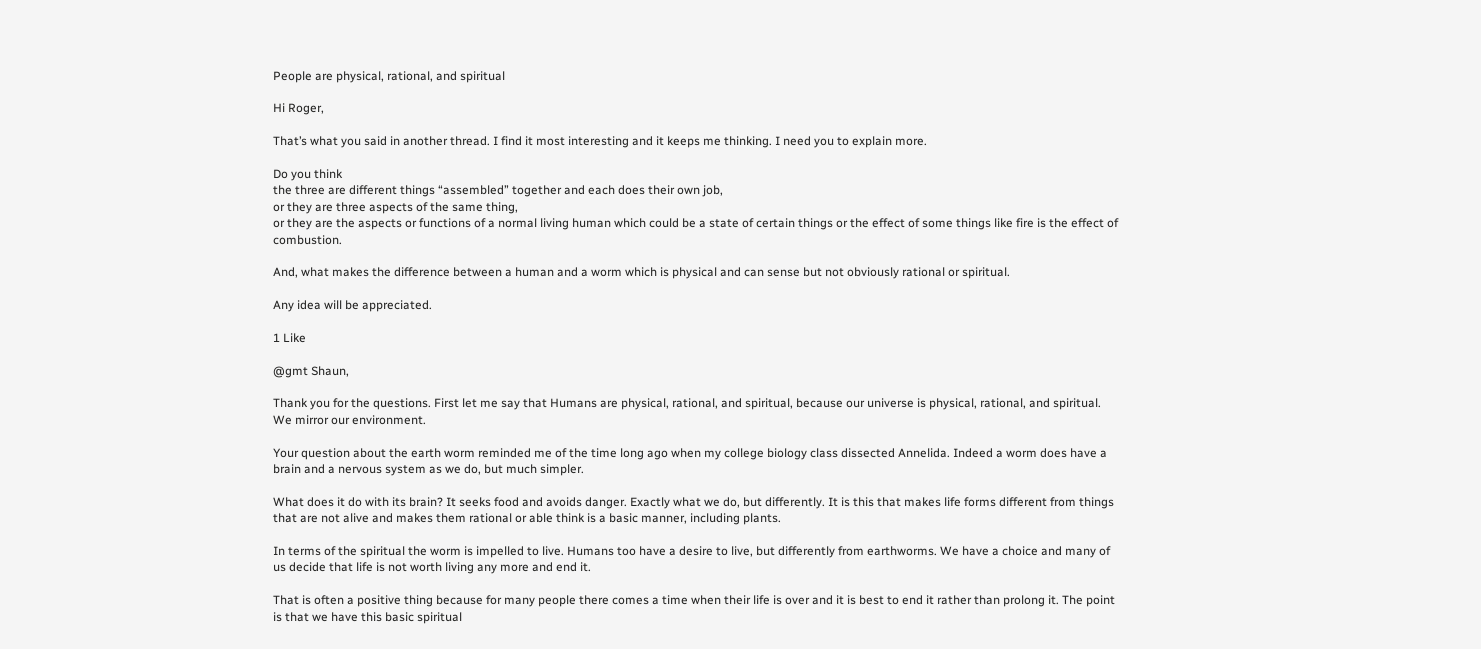People are physical, rational, and spiritual

Hi Roger,

That’s what you said in another thread. I find it most interesting and it keeps me thinking. I need you to explain more.

Do you think
the three are different things “assembled” together and each does their own job,
or they are three aspects of the same thing,
or they are the aspects or functions of a normal living human which could be a state of certain things or the effect of some things like fire is the effect of combustion.

And, what makes the difference between a human and a worm which is physical and can sense but not obviously rational or spiritual.

Any idea will be appreciated.

1 Like

@gmt Shaun,

Thank you for the questions. First let me say that Humans are physical, rational, and spiritual, because our universe is physical, rational, and spiritual. We mirror our environment.

Your question about the earth worm reminded me of the time long ago when my college biology class dissected Annelida. Indeed a worm does have a brain and a nervous system as we do, but much simpler.

What does it do with its brain? It seeks food and avoids danger. Exactly what we do, but differently. It is this that makes life forms different from things that are not alive and makes them rational or able think is a basic manner, including plants.

In terms of the spiritual the worm is impelled to live. Humans too have a desire to live, but differently from earthworms. We have a choice and many of us decide that life is not worth living any more and end it.

That is often a positive thing because for many people there comes a time when their life is over and it is best to end it rather than prolong it. The point is that we have this basic spiritual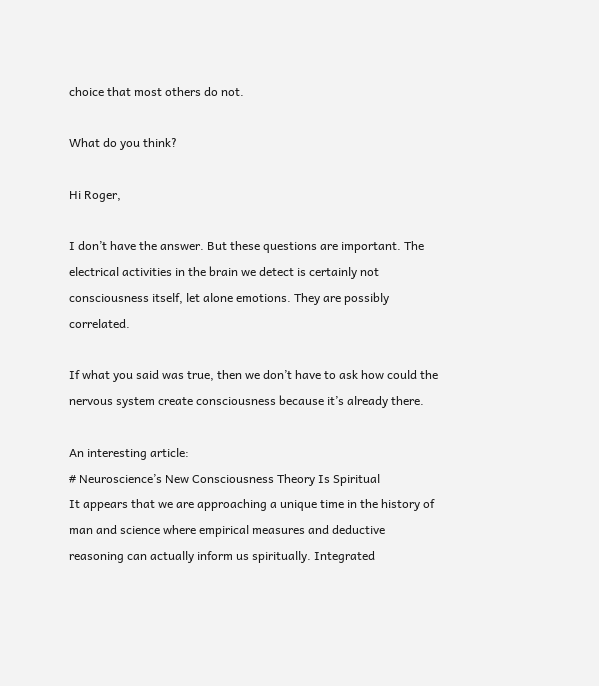choice that most others do not.

What do you think?

Hi Roger,

I don’t have the answer. But these questions are important. The electrical activities in the brain we detect is certainly not consciousness itself, let alone emotions. They are possibly correlated.

If what you said was true, then we don’t have to ask how could the nervous system create consciousness because it’s already there.

An interesting article:
# Neuroscience’s New Consciousness Theory Is Spiritual
It appears that we are approaching a unique time in the history of man and science where empirical measures and deductive reasoning can actually inform us spiritually. Integrated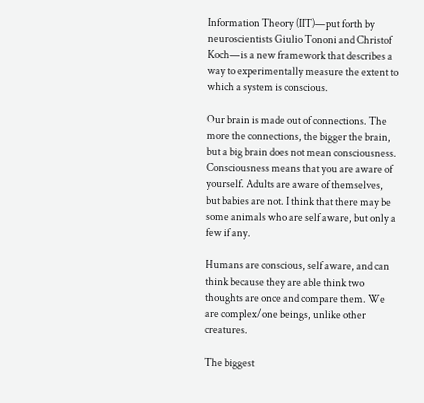Information Theory (IIT)—put forth by neuroscientists Giulio Tononi and Christof Koch—is a new framework that describes a way to experimentally measure the extent to which a system is conscious.

Our brain is made out of connections. The more the connections, the bigger the brain, but a big brain does not mean consciousness. Consciousness means that you are aware of yourself. Adults are aware of themselves, but babies are not. I think that there may be some animals who are self aware, but only a few if any.

Humans are conscious, self aware, and can think because they are able think two thoughts are once and compare them. We are complex/one beings, unlike other creatures.

The biggest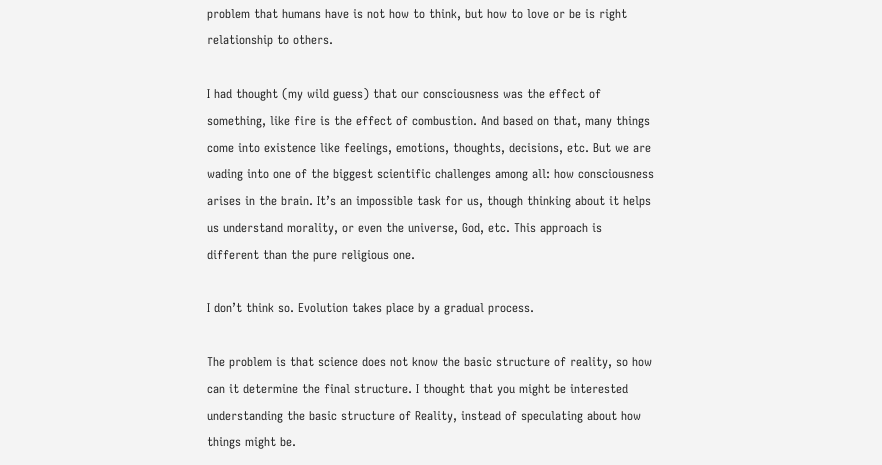problem that humans have is not how to think, but how to love or be is right relationship to others.

I had thought (my wild guess) that our consciousness was the effect of something, like fire is the effect of combustion. And based on that, many things come into existence like feelings, emotions, thoughts, decisions, etc. But we are wading into one of the biggest scientific challenges among all: how consciousness arises in the brain. It’s an impossible task for us, though thinking about it helps us understand morality, or even the universe, God, etc. This approach is different than the pure religious one.

I don’t think so. Evolution takes place by a gradual process.

The problem is that science does not know the basic structure of reality, so how can it determine the final structure. I thought that you might be interested understanding the basic structure of Reality, instead of speculating about how things might be.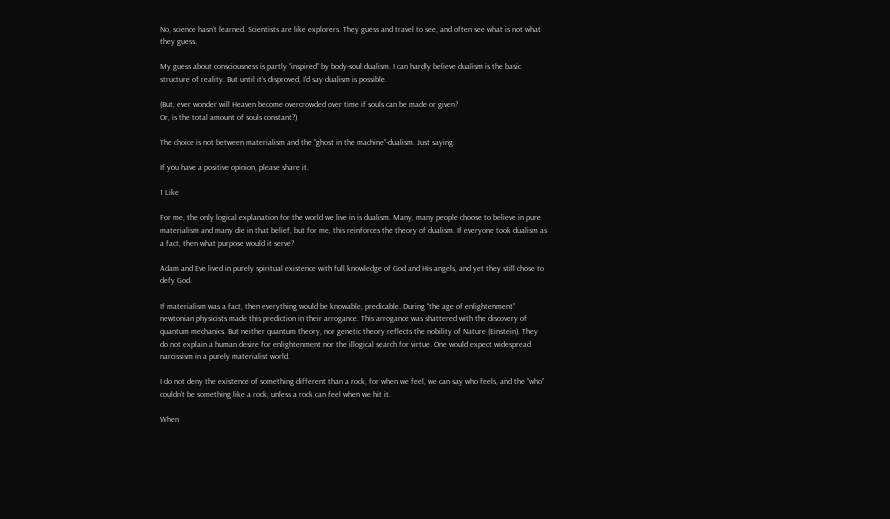No, science hasn’t learned. Scientists are like explorers. They guess and travel to see, and often see what is not what they guess.

My guess about consciousness is partly “inspired” by body-soul dualism. I can hardly believe dualism is the basic structure of reality. But until it’s disproved, I’d say dualism is possible.

(But, ever wonder will Heaven become overcrowded over time if souls can be made or given?
Or, is the total amount of souls constant?)

The choice is not between materialism and the “ghost in the machine”-dualism. Just saying.

If you have a positive opinion, please share it.

1 Like

For me, the only logical explanation for the world we live in is dualism. Many, many people choose to believe in pure materialism and many die in that belief, but for me, this reinforces the theory of dualism. If everyone took dualism as a fact, then what purpose would it serve?

Adam and Eve lived in purely spiritual existence with full knowledge of God and His angels, and yet they still chose to defy God.

If materialism was a fact, then everything would be knowable, predicable. During “the age of enlightenment” newtonian physicists made this prediction in their arrogance. This arrogance was shattered with the discovery of quantum mechanics. But neither quantum theory, nor genetic theory reflects the nobility of Nature (Einstein). They do not explain a human desire for enlightenment nor the illogical search for virtue. One would expect widespread narcissism in a purely materialist world.

I do not deny the existence of something different than a rock, for when we feel, we can say who feels, and the “who” couldn’t be something like a rock, unless a rock can feel when we hit it.

When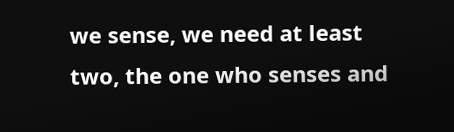we sense, we need at least two, the one who senses and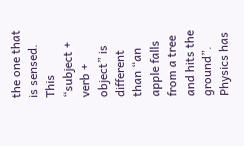the one that is sensed. This “subject + verb + object” is different than “an apple falls from a tree and hits the ground”. Physics has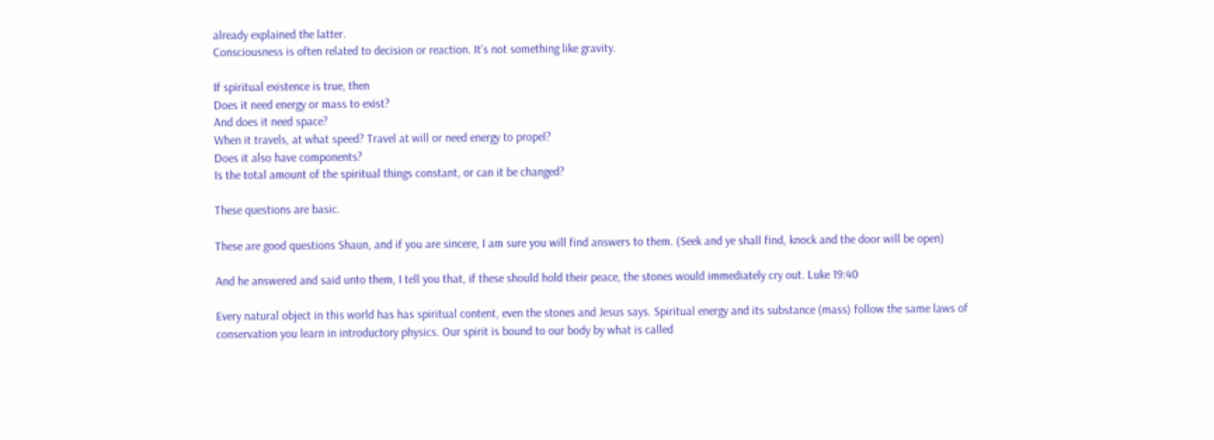already explained the latter.
Consciousness is often related to decision or reaction. It’s not something like gravity.

If spiritual existence is true, then
Does it need energy or mass to exist?
And does it need space?
When it travels, at what speed? Travel at will or need energy to propel?
Does it also have components?
Is the total amount of the spiritual things constant, or can it be changed?

These questions are basic.

These are good questions Shaun, and if you are sincere, I am sure you will find answers to them. (Seek and ye shall find, knock and the door will be open)

And he answered and said unto them, I tell you that, if these should hold their peace, the stones would immediately cry out. Luke 19:40

Every natural object in this world has has spiritual content, even the stones and Jesus says. Spiritual energy and its substance (mass) follow the same laws of conservation you learn in introductory physics. Our spirit is bound to our body by what is called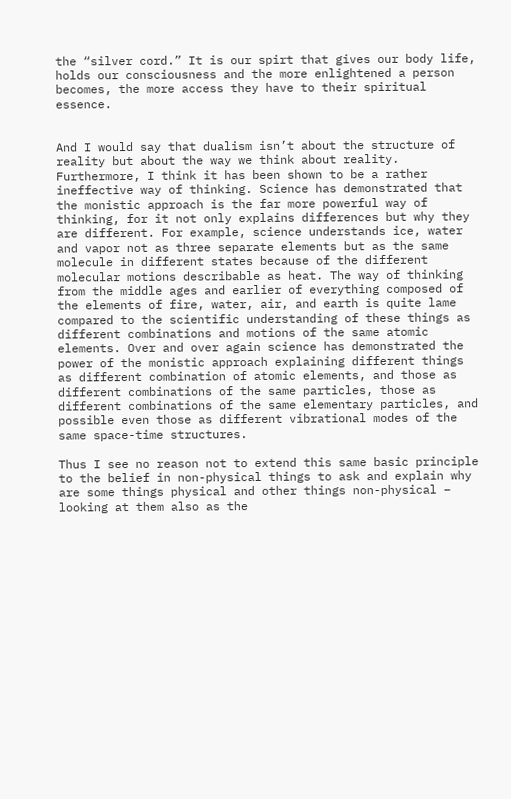the “silver cord.” It is our spirt that gives our body life, holds our consciousness and the more enlightened a person becomes, the more access they have to their spiritual essence.


And I would say that dualism isn’t about the structure of reality but about the way we think about reality. Furthermore, I think it has been shown to be a rather ineffective way of thinking. Science has demonstrated that the monistic approach is the far more powerful way of thinking, for it not only explains differences but why they are different. For example, science understands ice, water and vapor not as three separate elements but as the same molecule in different states because of the different molecular motions describable as heat. The way of thinking from the middle ages and earlier of everything composed of the elements of fire, water, air, and earth is quite lame compared to the scientific understanding of these things as different combinations and motions of the same atomic elements. Over and over again science has demonstrated the power of the monistic approach explaining different things as different combination of atomic elements, and those as different combinations of the same particles, those as different combinations of the same elementary particles, and possible even those as different vibrational modes of the same space-time structures.

Thus I see no reason not to extend this same basic principle to the belief in non-physical things to ask and explain why are some things physical and other things non-physical – looking at them also as the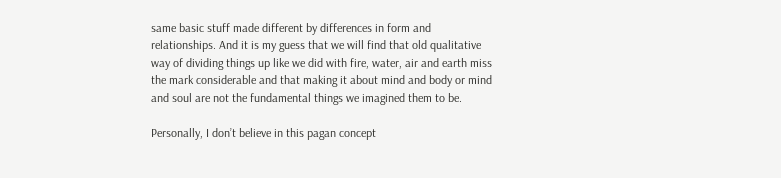same basic stuff made different by differences in form and relationships. And it is my guess that we will find that old qualitative way of dividing things up like we did with fire, water, air and earth miss the mark considerable and that making it about mind and body or mind and soul are not the fundamental things we imagined them to be.

Personally, I don’t believe in this pagan concept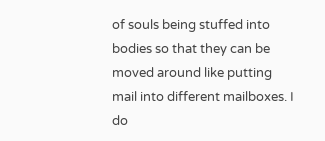of souls being stuffed into bodies so that they can be moved around like putting mail into different mailboxes. I do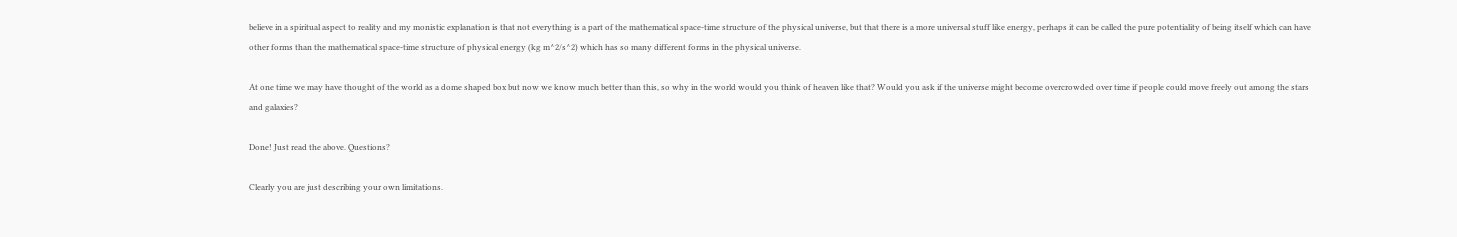believe in a spiritual aspect to reality and my monistic explanation is that not everything is a part of the mathematical space-time structure of the physical universe, but that there is a more universal stuff like energy, perhaps it can be called the pure potentiality of being itself which can have other forms than the mathematical space-time structure of physical energy (kg m^2/s^2) which has so many different forms in the physical universe.

At one time we may have thought of the world as a dome shaped box but now we know much better than this, so why in the world would you think of heaven like that? Would you ask if the universe might become overcrowded over time if people could move freely out among the stars and galaxies?

Done! Just read the above. Questions?

Clearly you are just describing your own limitations.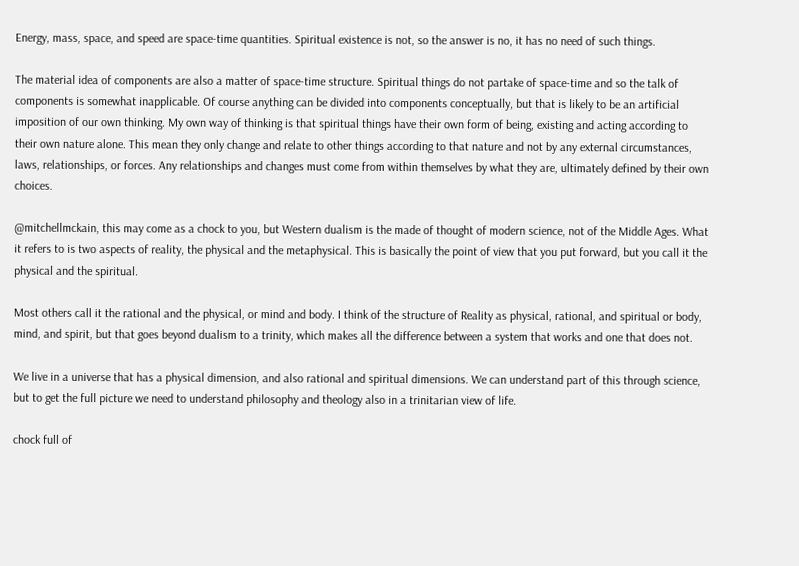Energy, mass, space, and speed are space-time quantities. Spiritual existence is not, so the answer is no, it has no need of such things.

The material idea of components are also a matter of space-time structure. Spiritual things do not partake of space-time and so the talk of components is somewhat inapplicable. Of course anything can be divided into components conceptually, but that is likely to be an artificial imposition of our own thinking. My own way of thinking is that spiritual things have their own form of being, existing and acting according to their own nature alone. This mean they only change and relate to other things according to that nature and not by any external circumstances, laws, relationships, or forces. Any relationships and changes must come from within themselves by what they are, ultimately defined by their own choices.

@mitchellmckain, this may come as a chock to you, but Western dualism is the made of thought of modern science, not of the Middle Ages. What it refers to is two aspects of reality, the physical and the metaphysical. This is basically the point of view that you put forward, but you call it the physical and the spiritual.

Most others call it the rational and the physical, or mind and body. I think of the structure of Reality as physical, rational, and spiritual or body, mind, and spirit, but that goes beyond dualism to a trinity, which makes all the difference between a system that works and one that does not.

We live in a universe that has a physical dimension, and also rational and spiritual dimensions. We can understand part of this through science, but to get the full picture we need to understand philosophy and theology also in a trinitarian view of life.

chock full of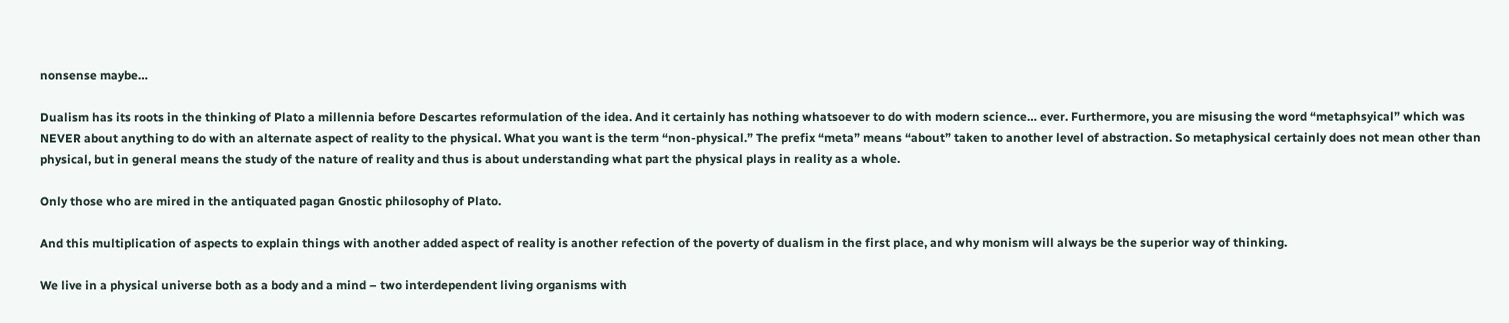nonsense maybe…

Dualism has its roots in the thinking of Plato a millennia before Descartes reformulation of the idea. And it certainly has nothing whatsoever to do with modern science… ever. Furthermore, you are misusing the word “metaphsyical” which was NEVER about anything to do with an alternate aspect of reality to the physical. What you want is the term “non-physical.” The prefix “meta” means “about” taken to another level of abstraction. So metaphysical certainly does not mean other than physical, but in general means the study of the nature of reality and thus is about understanding what part the physical plays in reality as a whole.

Only those who are mired in the antiquated pagan Gnostic philosophy of Plato.

And this multiplication of aspects to explain things with another added aspect of reality is another refection of the poverty of dualism in the first place, and why monism will always be the superior way of thinking.

We live in a physical universe both as a body and a mind – two interdependent living organisms with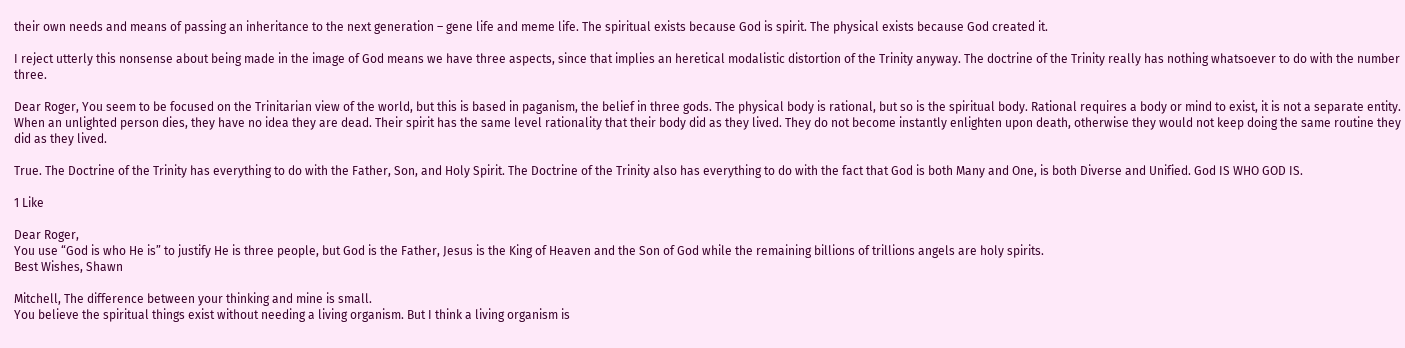their own needs and means of passing an inheritance to the next generation – gene life and meme life. The spiritual exists because God is spirit. The physical exists because God created it.

I reject utterly this nonsense about being made in the image of God means we have three aspects, since that implies an heretical modalistic distortion of the Trinity anyway. The doctrine of the Trinity really has nothing whatsoever to do with the number three.

Dear Roger, You seem to be focused on the Trinitarian view of the world, but this is based in paganism, the belief in three gods. The physical body is rational, but so is the spiritual body. Rational requires a body or mind to exist, it is not a separate entity. When an unlighted person dies, they have no idea they are dead. Their spirit has the same level rationality that their body did as they lived. They do not become instantly enlighten upon death, otherwise they would not keep doing the same routine they did as they lived.

True. The Doctrine of the Trinity has everything to do with the Father, Son, and Holy Spirit. The Doctrine of the Trinity also has everything to do with the fact that God is both Many and One, is both Diverse and Unified. God IS WHO GOD IS.

1 Like

Dear Roger,
You use “God is who He is” to justify He is three people, but God is the Father, Jesus is the King of Heaven and the Son of God while the remaining billions of trillions angels are holy spirits.
Best Wishes, Shawn

Mitchell, The difference between your thinking and mine is small.
You believe the spiritual things exist without needing a living organism. But I think a living organism is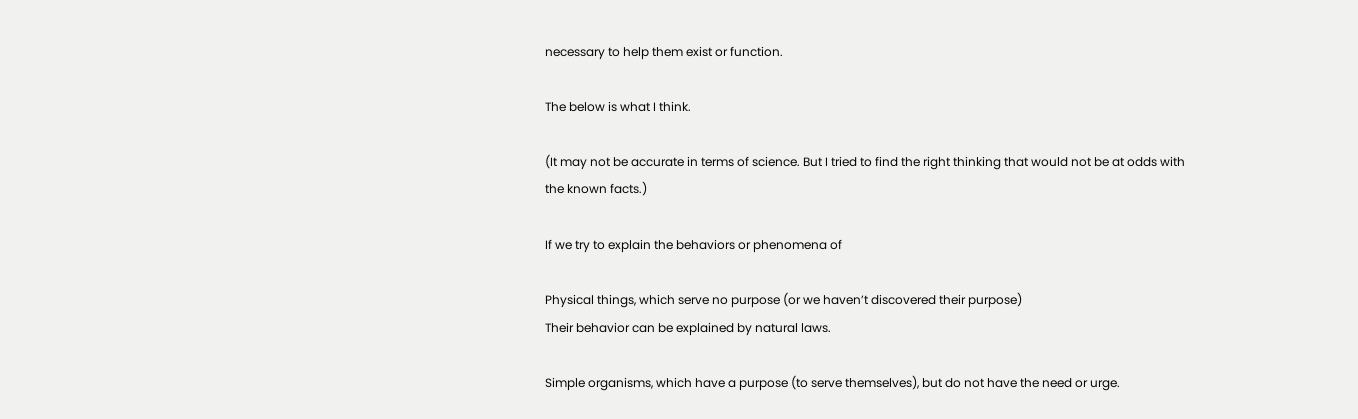necessary to help them exist or function.

The below is what I think.

(It may not be accurate in terms of science. But I tried to find the right thinking that would not be at odds with the known facts.)

If we try to explain the behaviors or phenomena of

Physical things, which serve no purpose (or we haven’t discovered their purpose)
Their behavior can be explained by natural laws.

Simple organisms, which have a purpose (to serve themselves), but do not have the need or urge.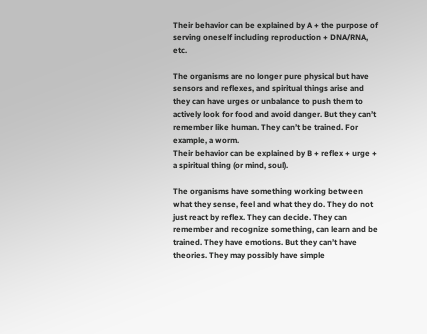Their behavior can be explained by A + the purpose of serving oneself including reproduction + DNA/RNA, etc.

The organisms are no longer pure physical but have sensors and reflexes, and spiritual things arise and they can have urges or unbalance to push them to actively look for food and avoid danger. But they can’t remember like human. They can’t be trained. For example, a worm.
Their behavior can be explained by B + reflex + urge + a spiritual thing (or mind, soul).

The organisms have something working between what they sense, feel and what they do. They do not just react by reflex. They can decide. They can remember and recognize something, can learn and be trained. They have emotions. But they can’t have theories. They may possibly have simple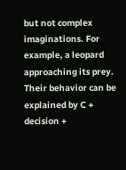but not complex imaginations. For example, a leopard approaching its prey.
Their behavior can be explained by C + decision +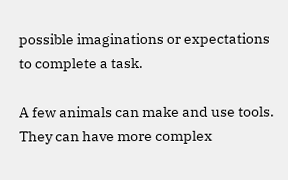possible imaginations or expectations to complete a task.

A few animals can make and use tools. They can have more complex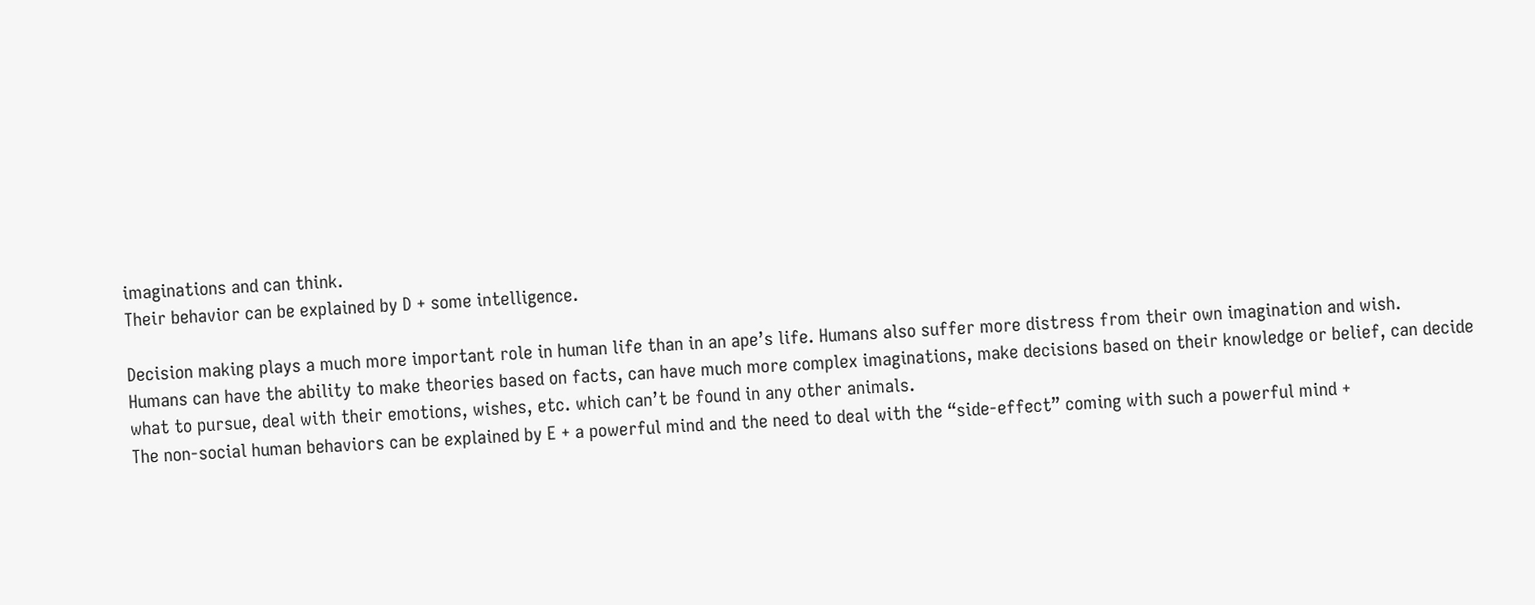imaginations and can think.
Their behavior can be explained by D + some intelligence.

Decision making plays a much more important role in human life than in an ape’s life. Humans also suffer more distress from their own imagination and wish.
Humans can have the ability to make theories based on facts, can have much more complex imaginations, make decisions based on their knowledge or belief, can decide what to pursue, deal with their emotions, wishes, etc. which can’t be found in any other animals.
The non-social human behaviors can be explained by E + a powerful mind and the need to deal with the “side-effect” coming with such a powerful mind +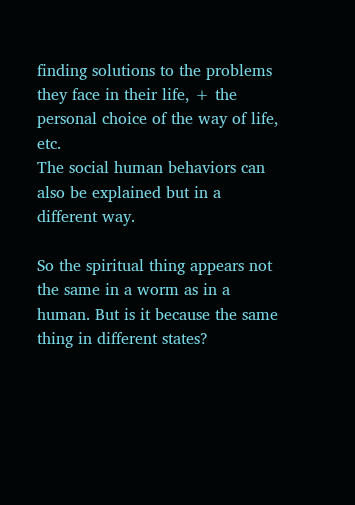finding solutions to the problems they face in their life, + the personal choice of the way of life, etc.
The social human behaviors can also be explained but in a different way.

So the spiritual thing appears not the same in a worm as in a human. But is it because the same thing in different states?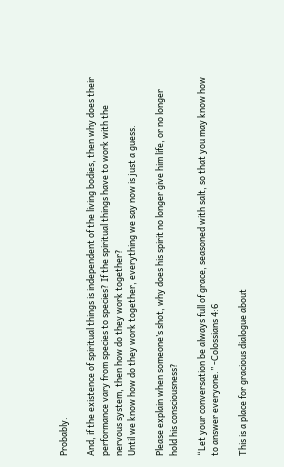Probably.

And, if the existence of spiritual things is independent of the living bodies, then why does their performance vary from species to species? If the spiritual things have to work with the nervous system, then how do they work together?
Until we know how do they work together, everything we say now is just a guess.

Please explain when someone’s shot, why does his spirit no longer give him life, or no longer hold his consciousness?

“Let your conversation be always full of grace, seasoned with salt, so that you may know how to answer everyone.” -Colossians 4:6

This is a place for gracious dialogue about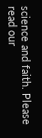science and faith. Please read our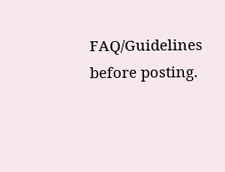FAQ/Guidelines before posting.